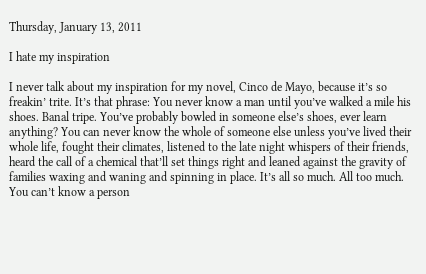Thursday, January 13, 2011

I hate my inspiration

I never talk about my inspiration for my novel, Cinco de Mayo, because it’s so freakin’ trite. It’s that phrase: You never know a man until you’ve walked a mile his shoes. Banal tripe. You’ve probably bowled in someone else’s shoes, ever learn anything? You can never know the whole of someone else unless you’ve lived their whole life, fought their climates, listened to the late night whispers of their friends, heard the call of a chemical that’ll set things right and leaned against the gravity of families waxing and waning and spinning in place. It’s all so much. All too much. You can’t know a person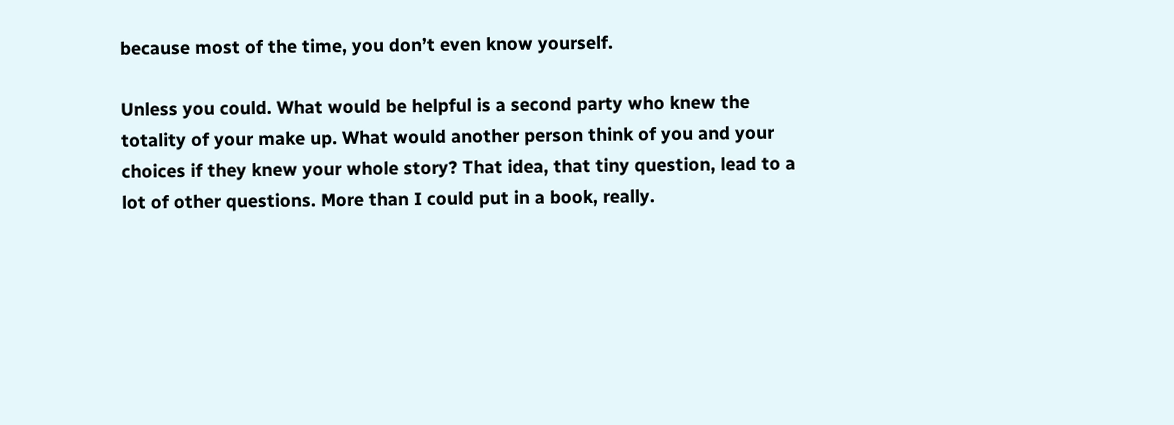because most of the time, you don’t even know yourself.

Unless you could. What would be helpful is a second party who knew the totality of your make up. What would another person think of you and your choices if they knew your whole story? That idea, that tiny question, lead to a lot of other questions. More than I could put in a book, really.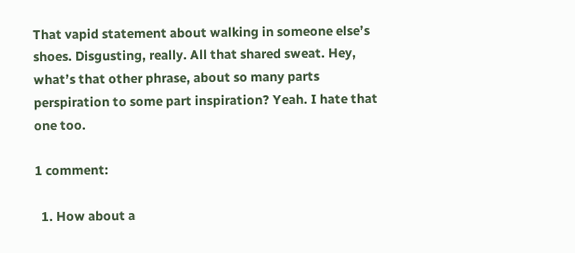That vapid statement about walking in someone else’s shoes. Disgusting, really. All that shared sweat. Hey, what’s that other phrase, about so many parts perspiration to some part inspiration? Yeah. I hate that one too.

1 comment:

  1. How about a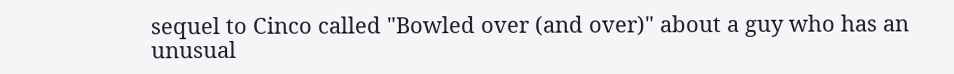sequel to Cinco called "Bowled over (and over)" about a guy who has an unusual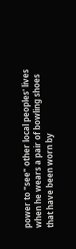power to "see" other local peoples' lives when he wears a pair of bowling shoes that have been worn by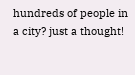hundreds of people in a city? just a thought!